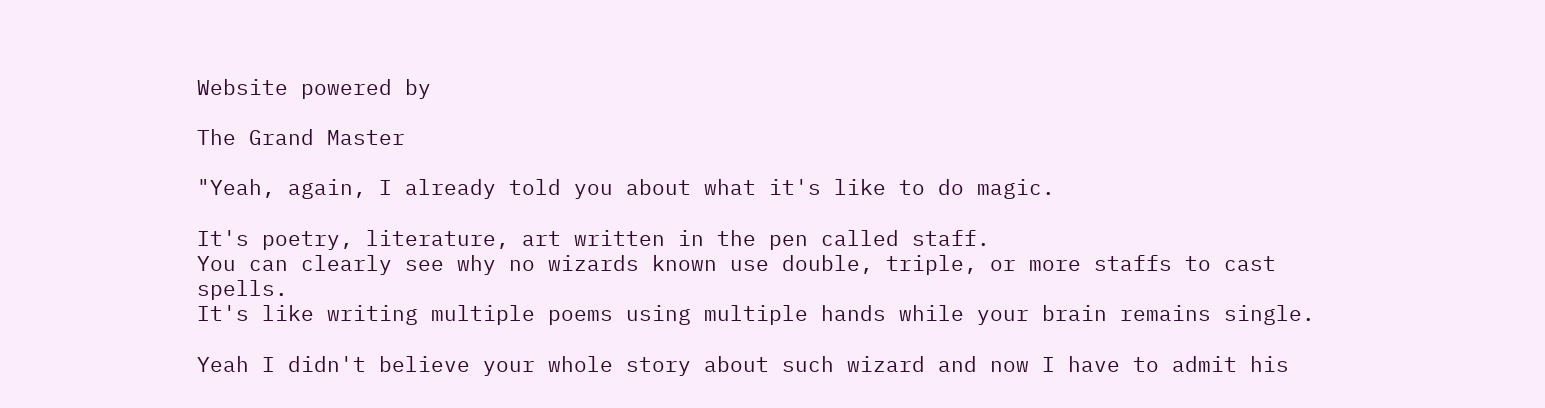Website powered by

The Grand Master

"Yeah, again, I already told you about what it's like to do magic.

It's poetry, literature, art written in the pen called staff.
You can clearly see why no wizards known use double, triple, or more staffs to cast spells.
It's like writing multiple poems using multiple hands while your brain remains single.

Yeah I didn't believe your whole story about such wizard and now I have to admit his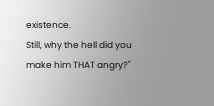existence.
Still, why the hell did you make him THAT angry?"